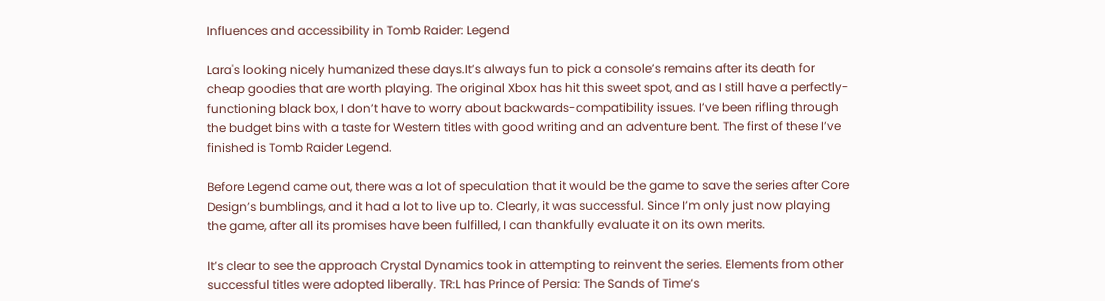Influences and accessibility in Tomb Raider: Legend

Lara's looking nicely humanized these days.It’s always fun to pick a console’s remains after its death for cheap goodies that are worth playing. The original Xbox has hit this sweet spot, and as I still have a perfectly-functioning black box, I don’t have to worry about backwards-compatibility issues. I’ve been rifling through the budget bins with a taste for Western titles with good writing and an adventure bent. The first of these I’ve finished is Tomb Raider Legend.

Before Legend came out, there was a lot of speculation that it would be the game to save the series after Core Design’s bumblings, and it had a lot to live up to. Clearly, it was successful. Since I’m only just now playing the game, after all its promises have been fulfilled, I can thankfully evaluate it on its own merits.

It’s clear to see the approach Crystal Dynamics took in attempting to reinvent the series. Elements from other successful titles were adopted liberally. TR:L has Prince of Persia: The Sands of Time’s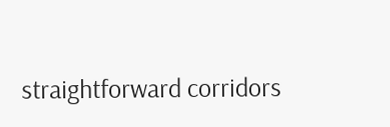straightforward corridors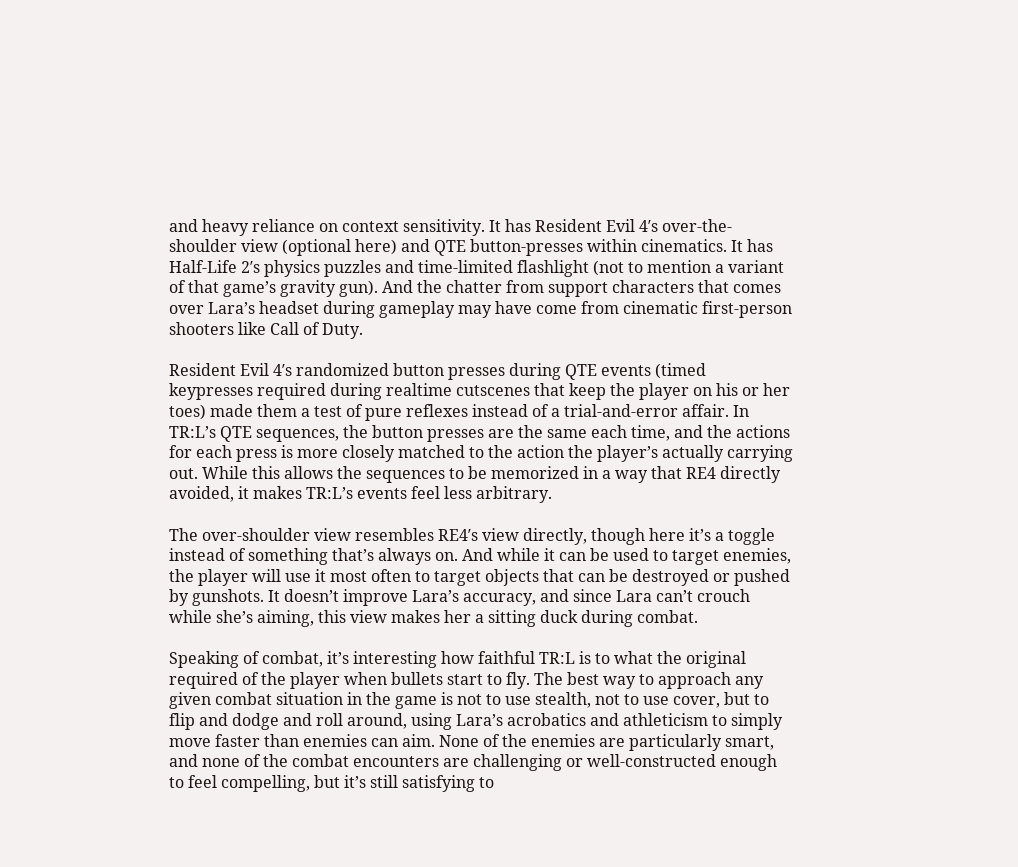and heavy reliance on context sensitivity. It has Resident Evil 4′s over-the-shoulder view (optional here) and QTE button-presses within cinematics. It has Half-Life 2′s physics puzzles and time-limited flashlight (not to mention a variant of that game’s gravity gun). And the chatter from support characters that comes over Lara’s headset during gameplay may have come from cinematic first-person shooters like Call of Duty.

Resident Evil 4′s randomized button presses during QTE events (timed keypresses required during realtime cutscenes that keep the player on his or her toes) made them a test of pure reflexes instead of a trial-and-error affair. In TR:L’s QTE sequences, the button presses are the same each time, and the actions for each press is more closely matched to the action the player’s actually carrying out. While this allows the sequences to be memorized in a way that RE4 directly avoided, it makes TR:L’s events feel less arbitrary.

The over-shoulder view resembles RE4′s view directly, though here it’s a toggle instead of something that’s always on. And while it can be used to target enemies, the player will use it most often to target objects that can be destroyed or pushed by gunshots. It doesn’t improve Lara’s accuracy, and since Lara can’t crouch while she’s aiming, this view makes her a sitting duck during combat.

Speaking of combat, it’s interesting how faithful TR:L is to what the original required of the player when bullets start to fly. The best way to approach any given combat situation in the game is not to use stealth, not to use cover, but to flip and dodge and roll around, using Lara’s acrobatics and athleticism to simply move faster than enemies can aim. None of the enemies are particularly smart, and none of the combat encounters are challenging or well-constructed enough to feel compelling, but it’s still satisfying to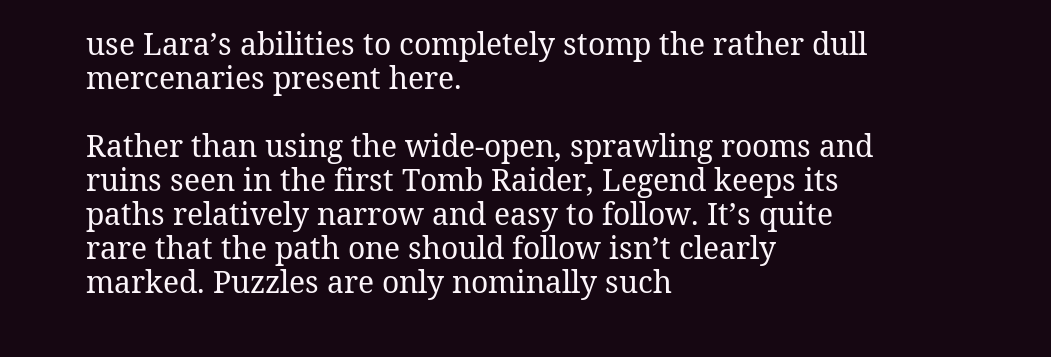use Lara’s abilities to completely stomp the rather dull mercenaries present here.

Rather than using the wide-open, sprawling rooms and ruins seen in the first Tomb Raider, Legend keeps its paths relatively narrow and easy to follow. It’s quite rare that the path one should follow isn’t clearly marked. Puzzles are only nominally such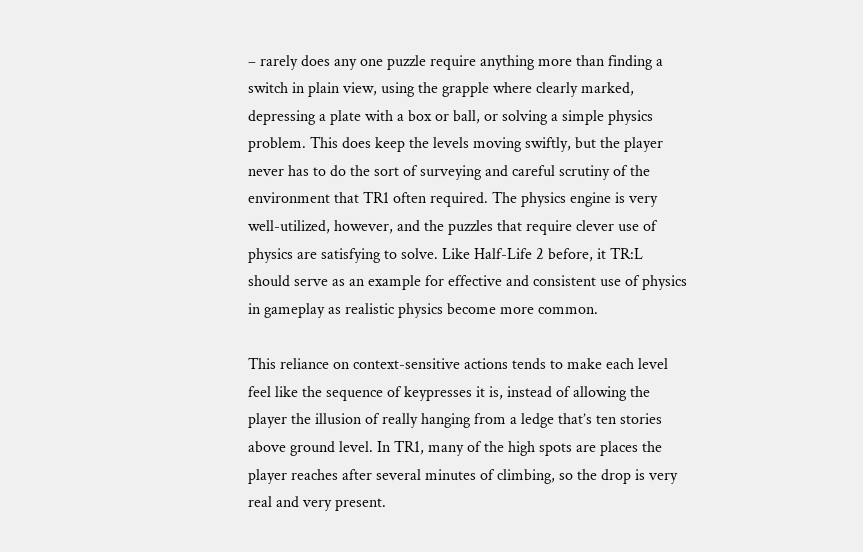– rarely does any one puzzle require anything more than finding a switch in plain view, using the grapple where clearly marked, depressing a plate with a box or ball, or solving a simple physics problem. This does keep the levels moving swiftly, but the player never has to do the sort of surveying and careful scrutiny of the environment that TR1 often required. The physics engine is very well-utilized, however, and the puzzles that require clever use of physics are satisfying to solve. Like Half-Life 2 before, it TR:L should serve as an example for effective and consistent use of physics in gameplay as realistic physics become more common.

This reliance on context-sensitive actions tends to make each level feel like the sequence of keypresses it is, instead of allowing the player the illusion of really hanging from a ledge that’s ten stories above ground level. In TR1, many of the high spots are places the player reaches after several minutes of climbing, so the drop is very real and very present.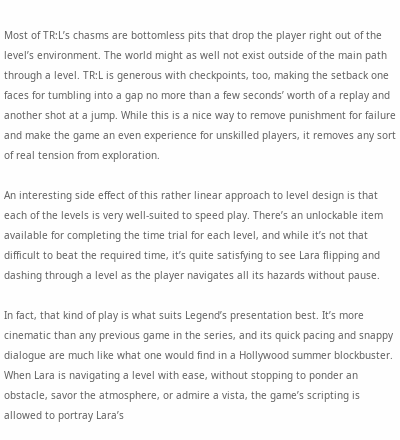Most of TR:L’s chasms are bottomless pits that drop the player right out of the level’s environment. The world might as well not exist outside of the main path through a level. TR:L is generous with checkpoints, too, making the setback one faces for tumbling into a gap no more than a few seconds’ worth of a replay and another shot at a jump. While this is a nice way to remove punishment for failure and make the game an even experience for unskilled players, it removes any sort of real tension from exploration.

An interesting side effect of this rather linear approach to level design is that each of the levels is very well-suited to speed play. There’s an unlockable item available for completing the time trial for each level, and while it’s not that difficult to beat the required time, it’s quite satisfying to see Lara flipping and dashing through a level as the player navigates all its hazards without pause.

In fact, that kind of play is what suits Legend’s presentation best. It’s more cinematic than any previous game in the series, and its quick pacing and snappy dialogue are much like what one would find in a Hollywood summer blockbuster. When Lara is navigating a level with ease, without stopping to ponder an obstacle, savor the atmosphere, or admire a vista, the game’s scripting is allowed to portray Lara’s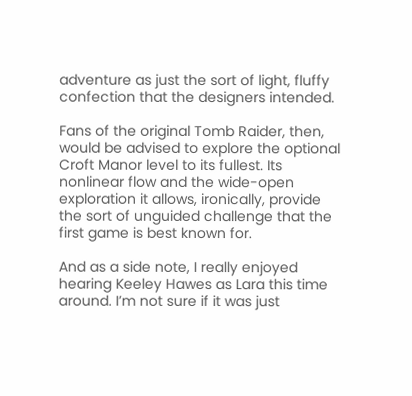adventure as just the sort of light, fluffy confection that the designers intended.

Fans of the original Tomb Raider, then, would be advised to explore the optional Croft Manor level to its fullest. Its nonlinear flow and the wide-open exploration it allows, ironically, provide the sort of unguided challenge that the first game is best known for.

And as a side note, I really enjoyed hearing Keeley Hawes as Lara this time around. I’m not sure if it was just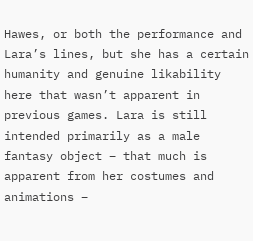Hawes, or both the performance and Lara’s lines, but she has a certain humanity and genuine likability here that wasn’t apparent in previous games. Lara is still intended primarily as a male fantasy object – that much is apparent from her costumes and animations –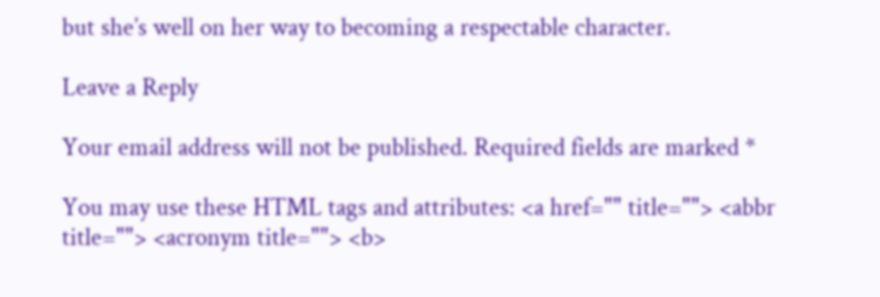but she’s well on her way to becoming a respectable character.

Leave a Reply

Your email address will not be published. Required fields are marked *

You may use these HTML tags and attributes: <a href="" title=""> <abbr title=""> <acronym title=""> <b>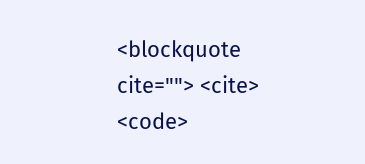<blockquote cite=""> <cite> <code>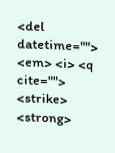<del datetime=""> <em> <i> <q cite=""> <strike> <strong>